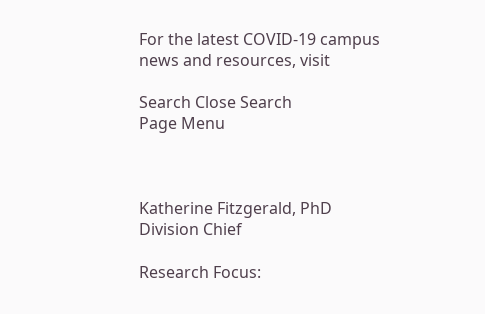For the latest COVID-19 campus news and resources, visit

Search Close Search
Page Menu



Katherine Fitzgerald, PhD
Division Chief

Research Focus: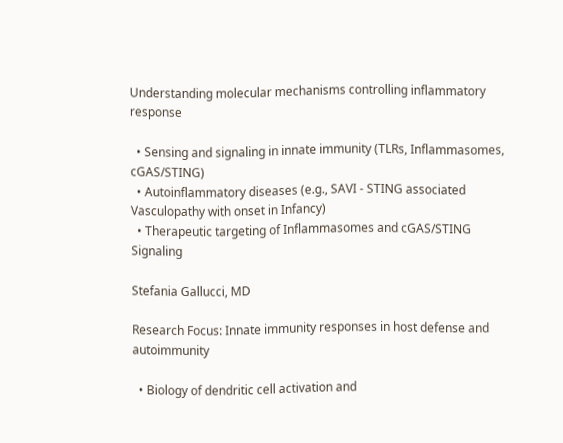Understanding molecular mechanisms controlling inflammatory response

  • Sensing and signaling in innate immunity (TLRs, Inflammasomes, cGAS/STING)
  • Autoinflammatory diseases (e.g., SAVI - STING associated Vasculopathy with onset in Infancy)
  • Therapeutic targeting of Inflammasomes and cGAS/STING Signaling

Stefania Gallucci, MD

Research Focus: Innate immunity responses in host defense and autoimmunity

  • Biology of dendritic cell activation and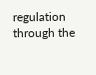regulation through the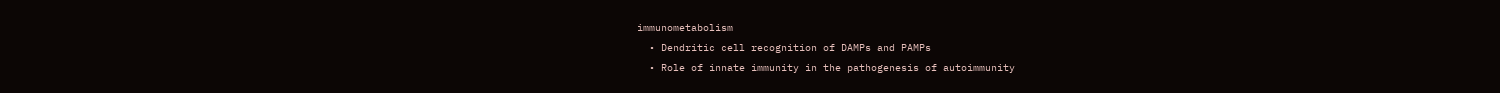immunometabolism
  • Dendritic cell recognition of DAMPs and PAMPs
  • Role of innate immunity in the pathogenesis of autoimmunity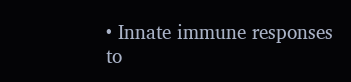• Innate immune responses to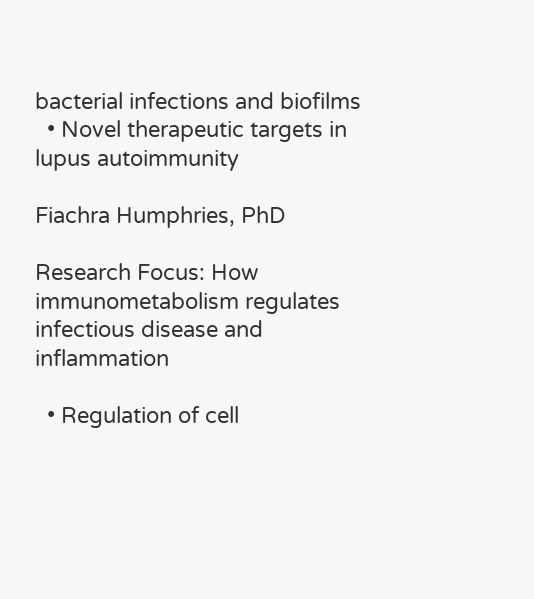bacterial infections and biofilms
  • Novel therapeutic targets in lupus autoimmunity

Fiachra Humphries, PhD

Research Focus: How immunometabolism regulates infectious disease and inflammation

  • Regulation of cell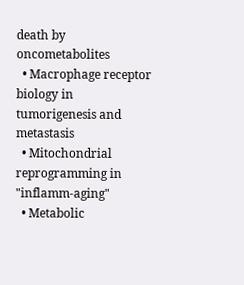death by oncometabolites
  • Macrophage receptor biology in tumorigenesis and metastasis
  • Mitochondrial reprogramming in "inflamm-aging"
  • Metabolic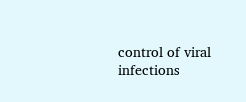control of viral infections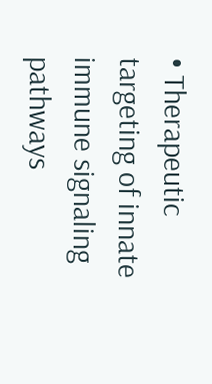• Therapeutic targeting of innate immune signaling pathways